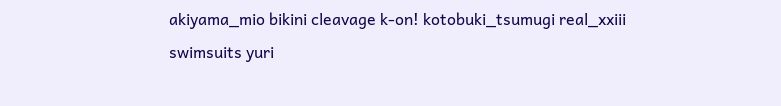akiyama_mio bikini cleavage k-on! kotobuki_tsumugi real_xxiii swimsuits yuri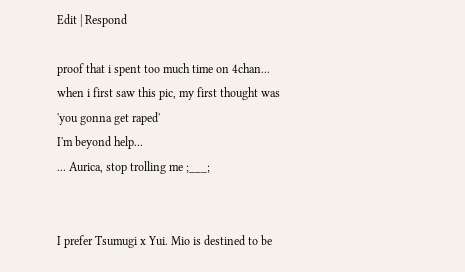Edit | Respond

proof that i spent too much time on 4chan... when i first saw this pic, my first thought was 'you gonna get raped'
I'm beyond help...
... Aurica, stop trolling me ;___;


I prefer Tsumugi x Yui. Mio is destined to be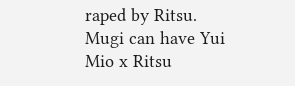raped by Ritsu.
Mugi can have Yui
Mio x Ritsu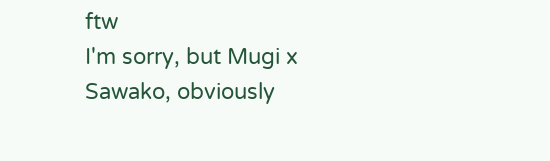ftw
I'm sorry, but Mugi x Sawako, obviously